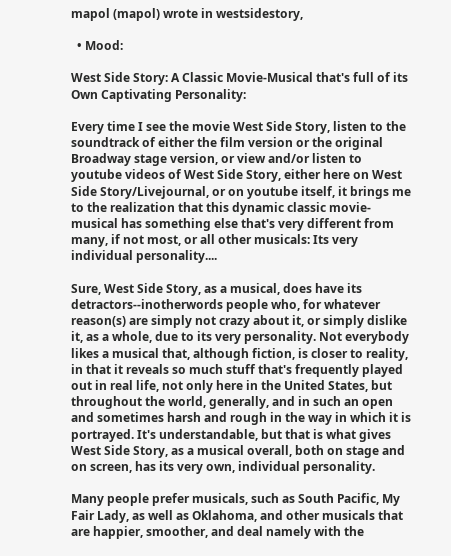mapol (mapol) wrote in westsidestory,

  • Mood:

West Side Story: A Classic Movie-Musical that's full of its Own Captivating Personality:

Every time I see the movie West Side Story, listen to the soundtrack of either the film version or the original Broadway stage version, or view and/or listen to youtube videos of West Side Story, either here on West Side Story/Livejournal, or on youtube itself, it brings me to the realization that this dynamic classic movie-musical has something else that's very different from many, if not most, or all other musicals: Its very individual personality....

Sure, West Side Story, as a musical, does have its detractors--inotherwords people who, for whatever reason(s) are simply not crazy about it, or simply dislike it, as a whole, due to its very personality. Not everybody likes a musical that, although fiction, is closer to reality, in that it reveals so much stuff that's frequently played out in real life, not only here in the United States, but throughout the world, generally, and in such an open and sometimes harsh and rough in the way in which it is portrayed. It's understandable, but that is what gives West Side Story, as a musical overall, both on stage and on screen, has its very own, individual personality.

Many people prefer musicals, such as South Pacific, My Fair Lady, as well as Oklahoma, and other musicals that are happier, smoother, and deal namely with the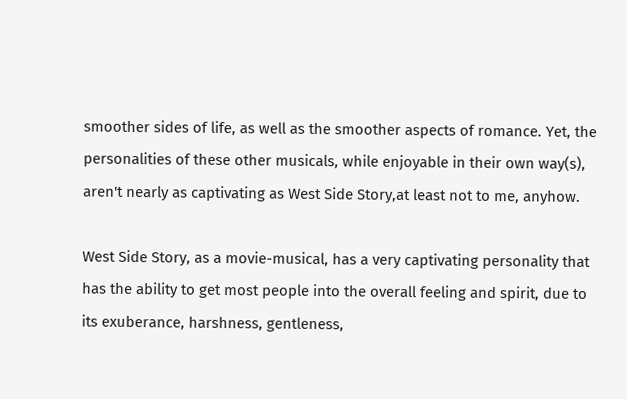smoother sides of life, as well as the smoother aspects of romance. Yet, the personalities of these other musicals, while enjoyable in their own way(s), aren't nearly as captivating as West Side Story,at least not to me, anyhow.

West Side Story, as a movie-musical, has a very captivating personality that has the ability to get most people into the overall feeling and spirit, due to its exuberance, harshness, gentleness,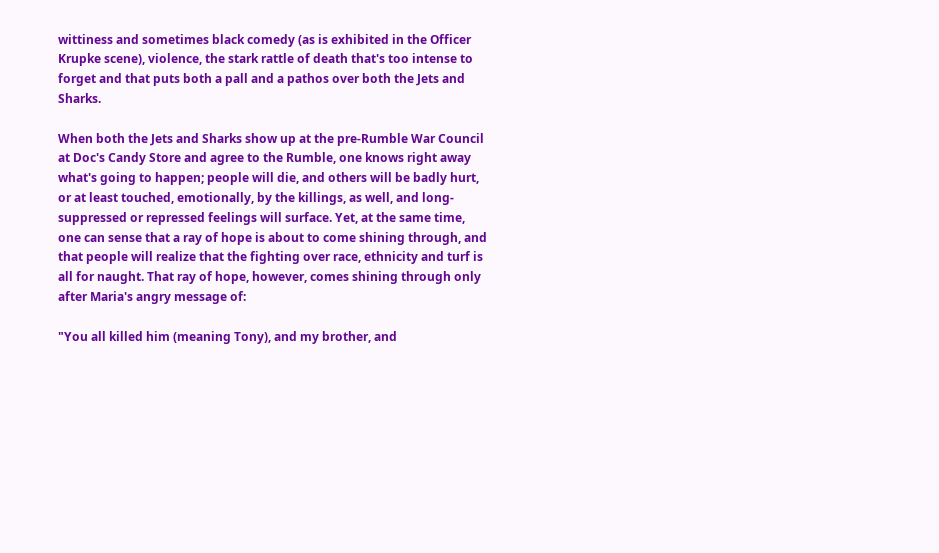wittiness and sometimes black comedy (as is exhibited in the Officer Krupke scene), violence, the stark rattle of death that's too intense to forget and that puts both a pall and a pathos over both the Jets and Sharks.

When both the Jets and Sharks show up at the pre-Rumble War Council at Doc's Candy Store and agree to the Rumble, one knows right away what's going to happen; people will die, and others will be badly hurt, or at least touched, emotionally, by the killings, as well, and long-suppressed or repressed feelings will surface. Yet, at the same time, one can sense that a ray of hope is about to come shining through, and that people will realize that the fighting over race, ethnicity and turf is all for naught. That ray of hope, however, comes shining through only after Maria's angry message of:

"You all killed him (meaning Tony), and my brother, and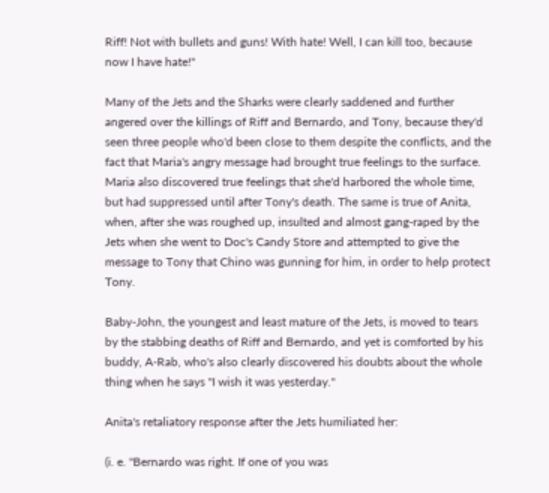Riff! Not with bullets and guns! With hate! Well, I can kill too, because now I have hate!"

Many of the Jets and the Sharks were clearly saddened and further angered over the killings of Riff and Bernardo, and Tony, because they'd seen three people who'd been close to them despite the conflicts, and the fact that Maria's angry message had brought true feelings to the surface. Maria also discovered true feelings that she'd harbored the whole time, but had suppressed until after Tony's death. The same is true of Anita, when, after she was roughed up, insulted and almost gang-raped by the Jets when she went to Doc's Candy Store and attempted to give the message to Tony that Chino was gunning for him, in order to help protect Tony.

Baby-John, the youngest and least mature of the Jets, is moved to tears by the stabbing deaths of Riff and Bernardo, and yet is comforted by his buddy, A-Rab, who's also clearly discovered his doubts about the whole thing when he says "I wish it was yesterday."

Anita's retaliatory response after the Jets humiliated her:

(i. e. "Bernardo was right. If one of you was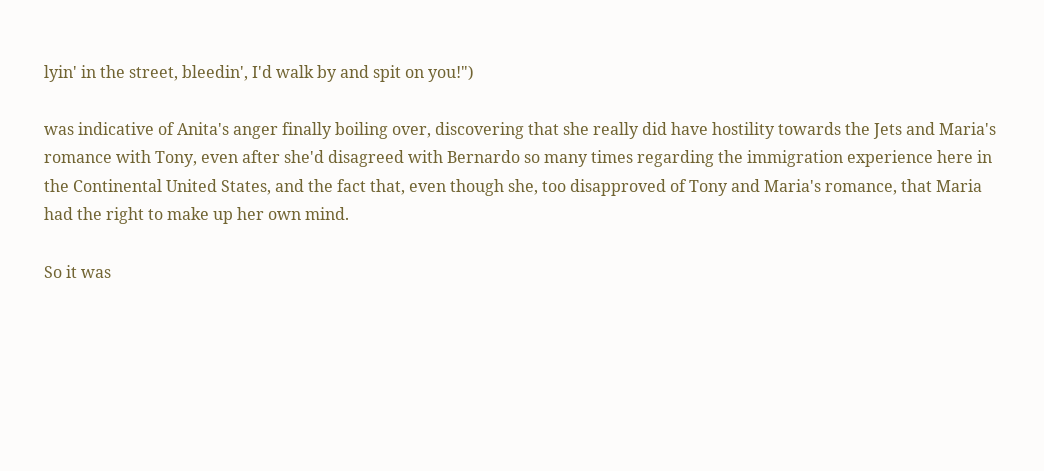lyin' in the street, bleedin', I'd walk by and spit on you!")

was indicative of Anita's anger finally boiling over, discovering that she really did have hostility towards the Jets and Maria's romance with Tony, even after she'd disagreed with Bernardo so many times regarding the immigration experience here in the Continental United States, and the fact that, even though she, too disapproved of Tony and Maria's romance, that Maria had the right to make up her own mind.

So it was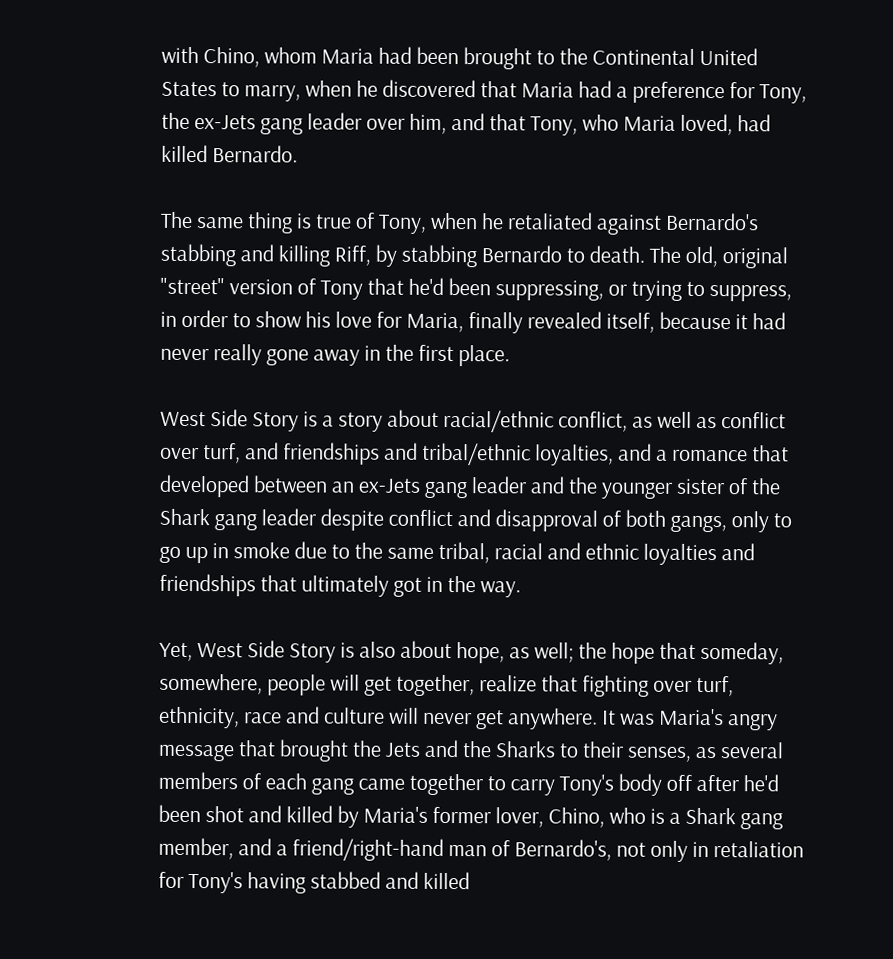with Chino, whom Maria had been brought to the Continental United States to marry, when he discovered that Maria had a preference for Tony, the ex-Jets gang leader over him, and that Tony, who Maria loved, had killed Bernardo.

The same thing is true of Tony, when he retaliated against Bernardo's stabbing and killing Riff, by stabbing Bernardo to death. The old, original "street" version of Tony that he'd been suppressing, or trying to suppress, in order to show his love for Maria, finally revealed itself, because it had never really gone away in the first place.

West Side Story is a story about racial/ethnic conflict, as well as conflict over turf, and friendships and tribal/ethnic loyalties, and a romance that developed between an ex-Jets gang leader and the younger sister of the Shark gang leader despite conflict and disapproval of both gangs, only to go up in smoke due to the same tribal, racial and ethnic loyalties and friendships that ultimately got in the way.

Yet, West Side Story is also about hope, as well; the hope that someday, somewhere, people will get together, realize that fighting over turf, ethnicity, race and culture will never get anywhere. It was Maria's angry message that brought the Jets and the Sharks to their senses, as several members of each gang came together to carry Tony's body off after he'd been shot and killed by Maria's former lover, Chino, who is a Shark gang member, and a friend/right-hand man of Bernardo's, not only in retaliation for Tony's having stabbed and killed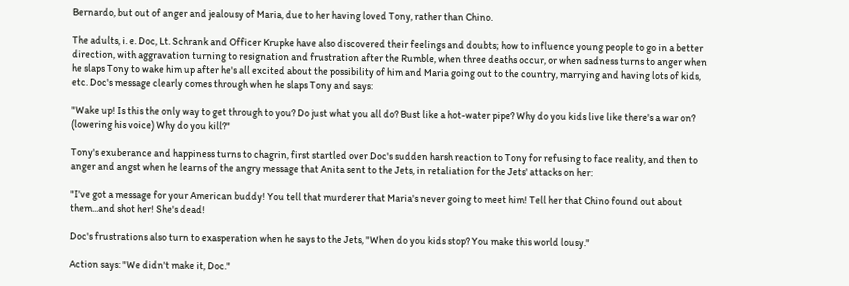Bernardo, but out of anger and jealousy of Maria, due to her having loved Tony, rather than Chino.

The adults, i. e. Doc, Lt. Schrank and Officer Krupke have also discovered their feelings and doubts; how to influence young people to go in a better direction, with aggravation turning to resignation and frustration after the Rumble, when three deaths occur, or when sadness turns to anger when he slaps Tony to wake him up after he's all excited about the possibility of him and Maria going out to the country, marrying and having lots of kids, etc. Doc's message clearly comes through when he slaps Tony and says:

"Wake up! Is this the only way to get through to you? Do just what you all do? Bust like a hot-water pipe? Why do you kids live like there's a war on? (lowering his voice) Why do you kill?"

Tony's exuberance and happiness turns to chagrin, first startled over Doc's sudden harsh reaction to Tony for refusing to face reality, and then to anger and angst when he learns of the angry message that Anita sent to the Jets, in retaliation for the Jets' attacks on her:

"I've got a message for your American buddy! You tell that murderer that Maria's never going to meet him! Tell her that Chino found out about them...and shot her! She's dead!

Doc's frustrations also turn to exasperation when he says to the Jets, "When do you kids stop? You make this world lousy."

Action says: "We didn't make it, Doc."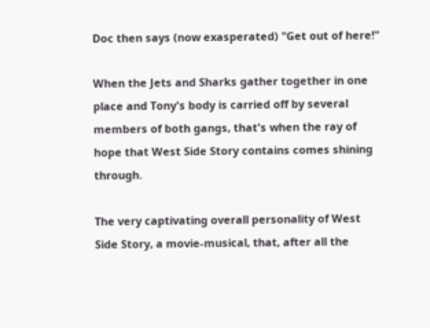Doc then says (now exasperated) "Get out of here!"

When the Jets and Sharks gather together in one place and Tony's body is carried off by several members of both gangs, that's when the ray of hope that West Side Story contains comes shining through.

The very captivating overall personality of West Side Story, a movie-musical, that, after all the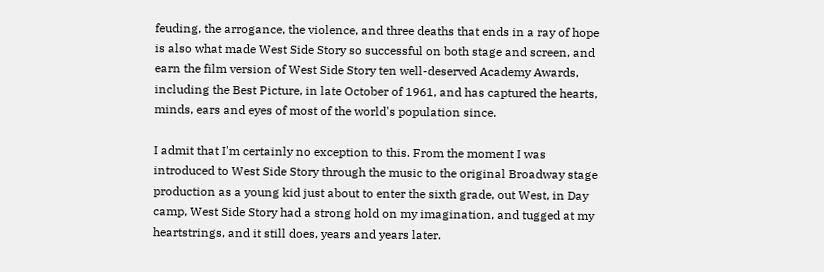feuding, the arrogance, the violence, and three deaths that ends in a ray of hope is also what made West Side Story so successful on both stage and screen, and earn the film version of West Side Story ten well-deserved Academy Awards, including the Best Picture, in late October of 1961, and has captured the hearts, minds, ears and eyes of most of the world's population since.

I admit that I'm certainly no exception to this. From the moment I was introduced to West Side Story through the music to the original Broadway stage production as a young kid just about to enter the sixth grade, out West, in Day camp, West Side Story had a strong hold on my imagination, and tugged at my heartstrings, and it still does, years and years later.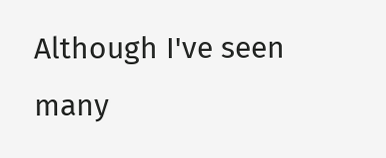Although I've seen many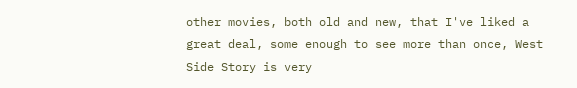other movies, both old and new, that I've liked a great deal, some enough to see more than once, West Side Story is very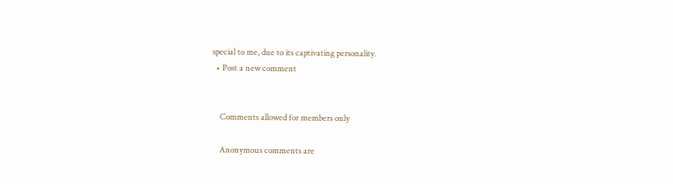special to me, due to its captivating personality.
  • Post a new comment


    Comments allowed for members only

    Anonymous comments are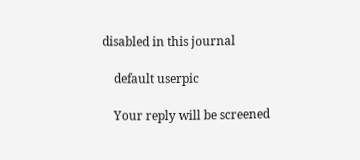disabled in this journal

    default userpic

    Your reply will be screened